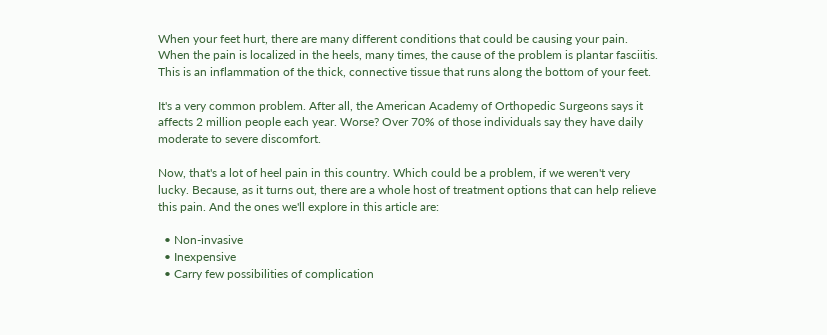When your feet hurt, there are many different conditions that could be causing your pain. When the pain is localized in the heels, many times, the cause of the problem is plantar fasciitis. This is an inflammation of the thick, connective tissue that runs along the bottom of your feet.

It's a very common problem. After all, the American Academy of Orthopedic Surgeons says it affects 2 million people each year. Worse? Over 70% of those individuals say they have daily moderate to severe discomfort.

Now, that's a lot of heel pain in this country. Which could be a problem, if we weren't very lucky. Because, as it turns out, there are a whole host of treatment options that can help relieve this pain. And the ones we'll explore in this article are:

  • Non-invasive
  • Inexpensive
  • Carry few possibilities of complication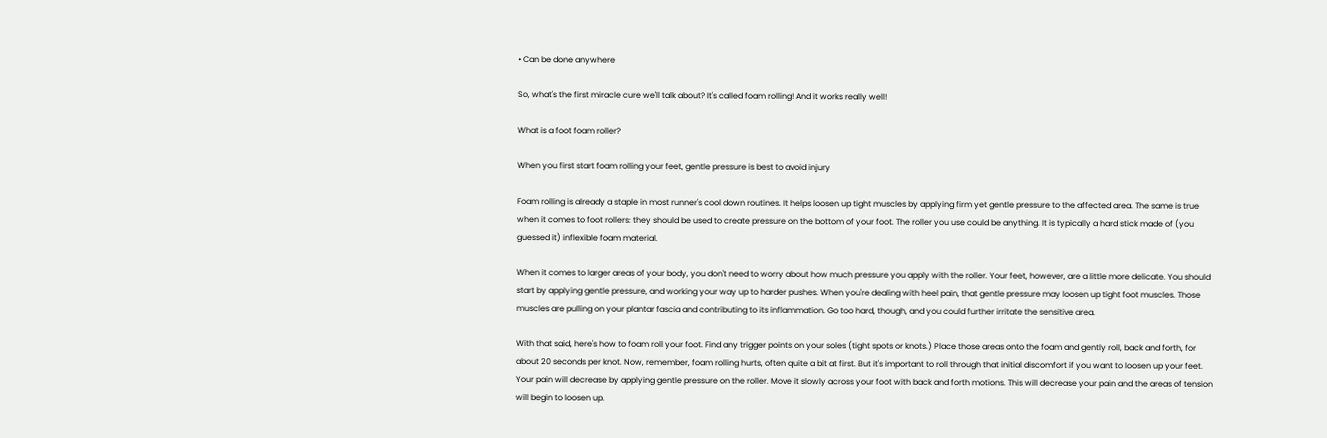• Can be done anywhere

So, what's the first miracle cure we'll talk about? It's called foam rolling! And it works really well!

What is a foot foam roller?

When you first start foam rolling your feet, gentle pressure is best to avoid injury

Foam rolling is already a staple in most runner's cool down routines. It helps loosen up tight muscles by applying firm yet gentle pressure to the affected area. The same is true when it comes to foot rollers: they should be used to create pressure on the bottom of your foot. The roller you use could be anything. It is typically a hard stick made of (you guessed it) inflexible foam material.

When it comes to larger areas of your body, you don't need to worry about how much pressure you apply with the roller. Your feet, however, are a little more delicate. You should start by applying gentle pressure, and working your way up to harder pushes. When you're dealing with heel pain, that gentle pressure may loosen up tight foot muscles. Those muscles are pulling on your plantar fascia and contributing to its inflammation. Go too hard, though, and you could further irritate the sensitive area.

With that said, here's how to foam roll your foot. Find any trigger points on your soles (tight spots or knots.) Place those areas onto the foam and gently roll, back and forth, for about 20 seconds per knot. Now, remember, foam rolling hurts, often quite a bit at first. But it's important to roll through that initial discomfort if you want to loosen up your feet. Your pain will decrease by applying gentle pressure on the roller. Move it slowly across your foot with back and forth motions. This will decrease your pain and the areas of tension will begin to loosen up.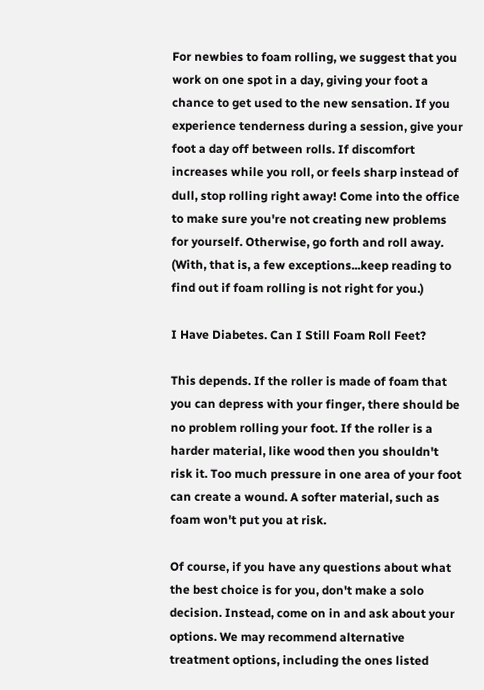For newbies to foam rolling, we suggest that you work on one spot in a day, giving your foot a chance to get used to the new sensation. If you experience tenderness during a session, give your foot a day off between rolls. If discomfort increases while you roll, or feels sharp instead of dull, stop rolling right away! Come into the office to make sure you're not creating new problems for yourself. Otherwise, go forth and roll away. (With, that is, a few exceptions...keep reading to find out if foam rolling is not right for you.)

I Have Diabetes. Can I Still Foam Roll Feet?

This depends. If the roller is made of foam that you can depress with your finger, there should be no problem rolling your foot. If the roller is a harder material, like wood then you shouldn't risk it. Too much pressure in one area of your foot can create a wound. A softer material, such as foam won't put you at risk.

Of course, if you have any questions about what the best choice is for you, don't make a solo decision. Instead, come on in and ask about your options. We may recommend alternative treatment options, including the ones listed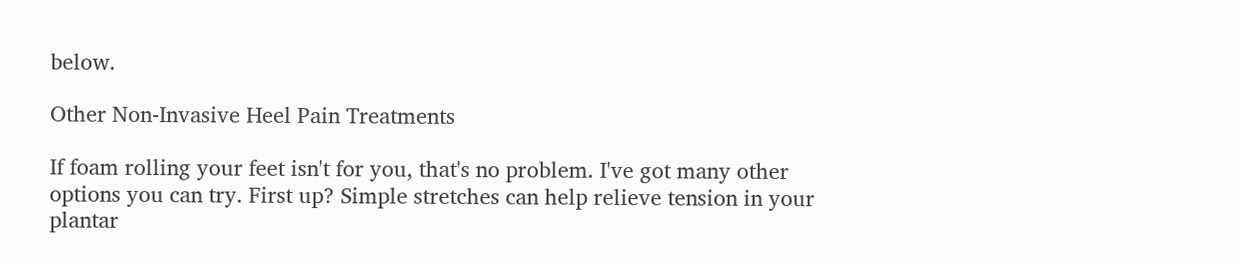below.

Other Non-Invasive Heel Pain Treatments

If foam rolling your feet isn't for you, that's no problem. I've got many other options you can try. First up? Simple stretches can help relieve tension in your plantar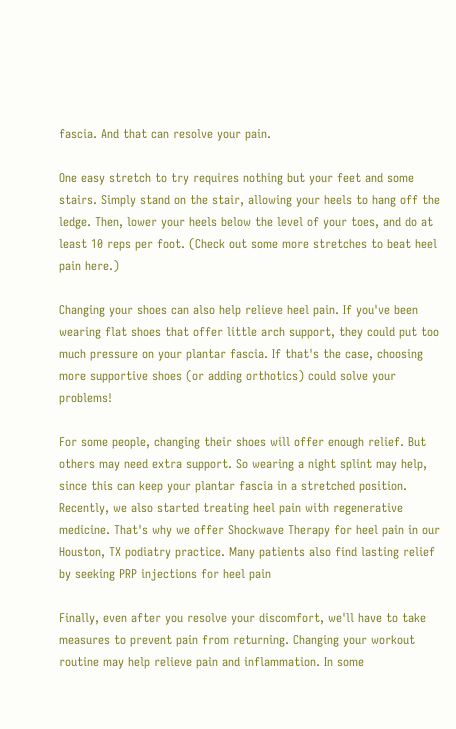fascia. And that can resolve your pain.

One easy stretch to try requires nothing but your feet and some stairs. Simply stand on the stair, allowing your heels to hang off the ledge. Then, lower your heels below the level of your toes, and do at least 10 reps per foot. (Check out some more stretches to beat heel pain here.)

Changing your shoes can also help relieve heel pain. If you've been wearing flat shoes that offer little arch support, they could put too much pressure on your plantar fascia. If that's the case, choosing more supportive shoes (or adding orthotics) could solve your problems!

For some people, changing their shoes will offer enough relief. But others may need extra support. So wearing a night splint may help, since this can keep your plantar fascia in a stretched position. Recently, we also started treating heel pain with regenerative medicine. That's why we offer Shockwave Therapy for heel pain in our Houston, TX podiatry practice. Many patients also find lasting relief by seeking PRP injections for heel pain

Finally, even after you resolve your discomfort, we'll have to take measures to prevent pain from returning. Changing your workout routine may help relieve pain and inflammation. In some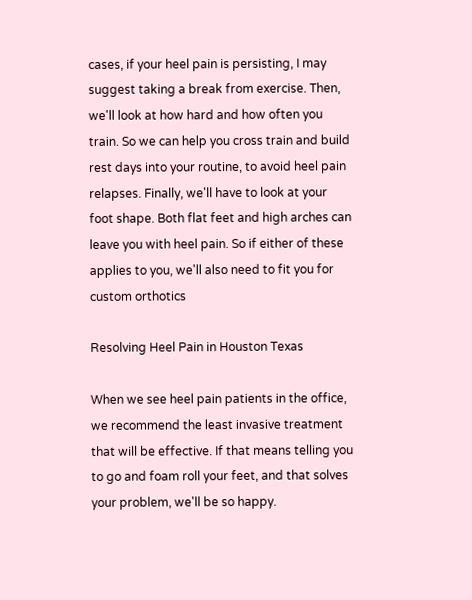cases, if your heel pain is persisting, I may suggest taking a break from exercise. Then, we'll look at how hard and how often you train. So we can help you cross train and build rest days into your routine, to avoid heel pain relapses. Finally, we'll have to look at your foot shape. Both flat feet and high arches can leave you with heel pain. So if either of these applies to you, we'll also need to fit you for custom orthotics

Resolving Heel Pain in Houston Texas

When we see heel pain patients in the office, we recommend the least invasive treatment that will be effective. If that means telling you to go and foam roll your feet, and that solves your problem, we'll be so happy.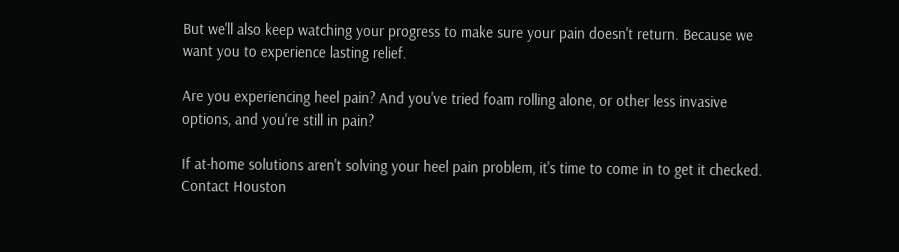But we'll also keep watching your progress to make sure your pain doesn't return. Because we want you to experience lasting relief.

Are you experiencing heel pain? And you've tried foam rolling alone, or other less invasive options, and you're still in pain?

If at-home solutions aren't solving your heel pain problem, it's time to come in to get it checked. Contact Houston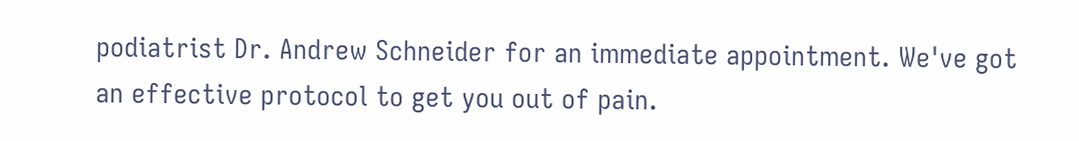podiatrist Dr. Andrew Schneider for an immediate appointment. We've got an effective protocol to get you out of pain.